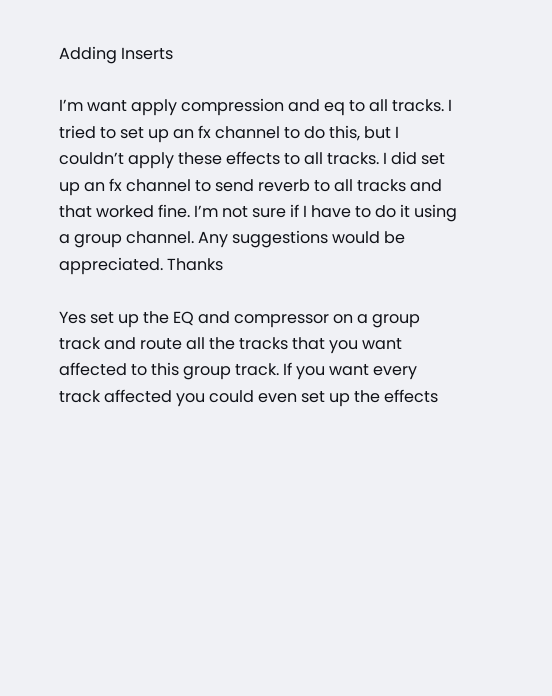Adding Inserts

I’m want apply compression and eq to all tracks. I tried to set up an fx channel to do this, but I couldn’t apply these effects to all tracks. I did set up an fx channel to send reverb to all tracks and that worked fine. I’m not sure if I have to do it using a group channel. Any suggestions would be appreciated. Thanks

Yes set up the EQ and compressor on a group track and route all the tracks that you want affected to this group track. If you want every track affected you could even set up the effects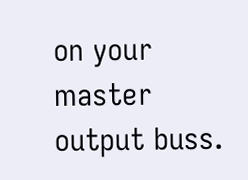on your master output buss.